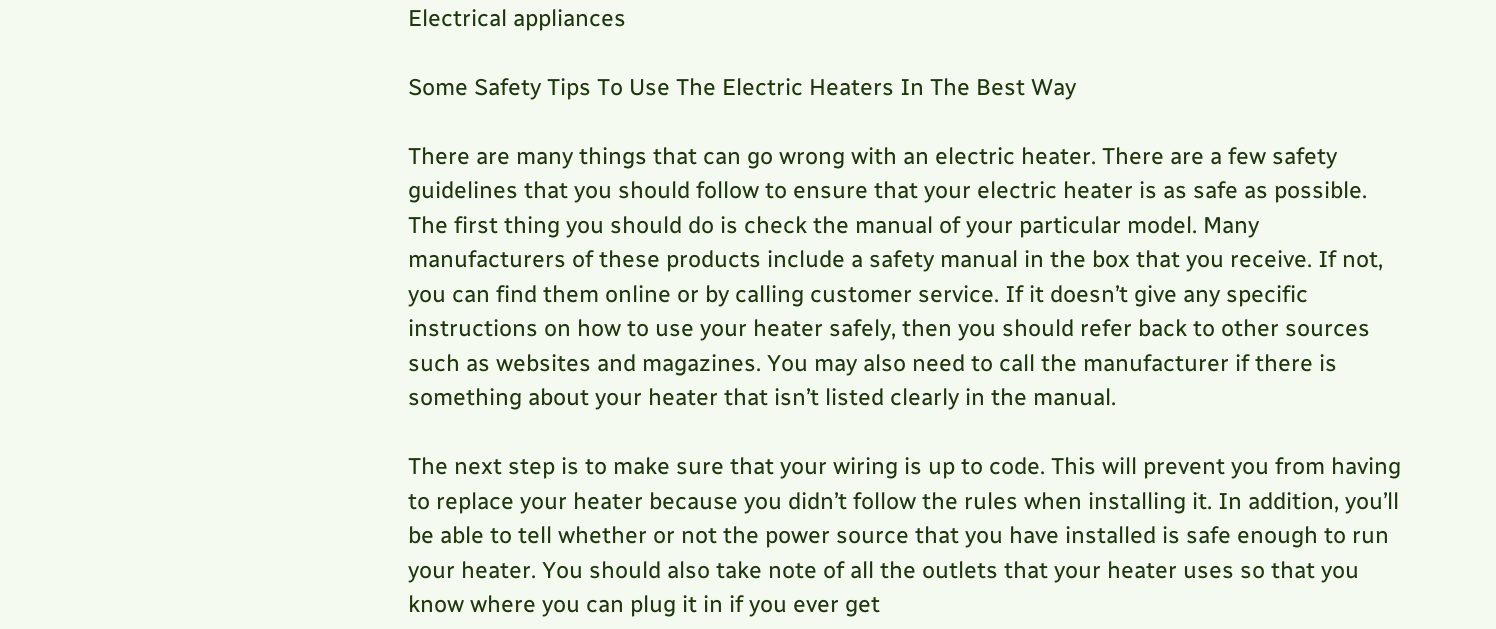Electrical appliances

Some Safety Tips To Use The Electric Heaters In The Best Way

There are many things that can go wrong with an electric heater. There are a few safety guidelines that you should follow to ensure that your electric heater is as safe as possible. The first thing you should do is check the manual of your particular model. Many manufacturers of these products include a safety manual in the box that you receive. If not, you can find them online or by calling customer service. If it doesn’t give any specific instructions on how to use your heater safely, then you should refer back to other sources such as websites and magazines. You may also need to call the manufacturer if there is something about your heater that isn’t listed clearly in the manual.

The next step is to make sure that your wiring is up to code. This will prevent you from having to replace your heater because you didn’t follow the rules when installing it. In addition, you’ll be able to tell whether or not the power source that you have installed is safe enough to run your heater. You should also take note of all the outlets that your heater uses so that you know where you can plug it in if you ever get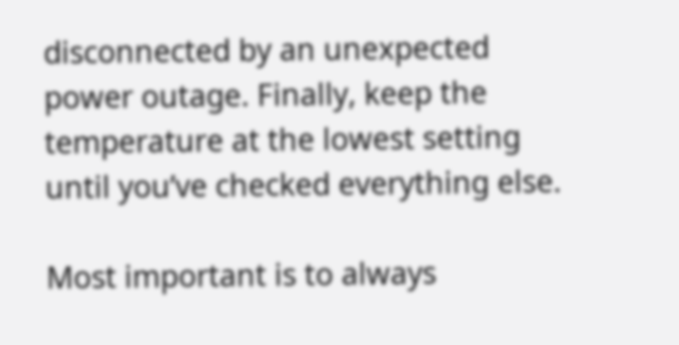disconnected by an unexpected power outage. Finally, keep the temperature at the lowest setting until you’ve checked everything else.

Most important is to always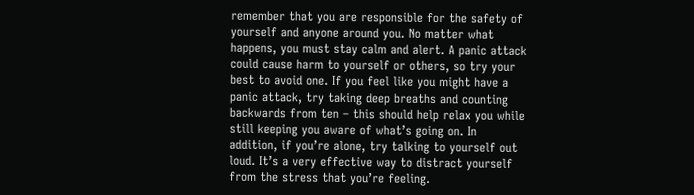remember that you are responsible for the safety of yourself and anyone around you. No matter what happens, you must stay calm and alert. A panic attack could cause harm to yourself or others, so try your best to avoid one. If you feel like you might have a panic attack, try taking deep breaths and counting backwards from ten – this should help relax you while still keeping you aware of what’s going on. In addition, if you’re alone, try talking to yourself out loud. It’s a very effective way to distract yourself from the stress that you’re feeling.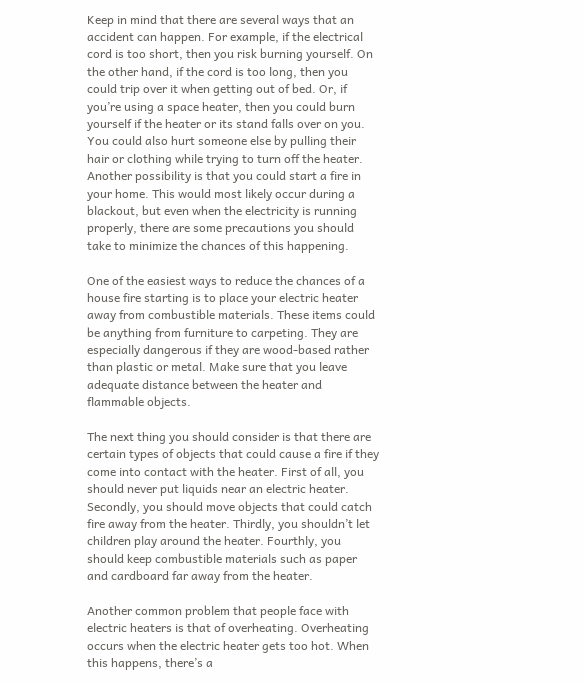Keep in mind that there are several ways that an accident can happen. For example, if the electrical cord is too short, then you risk burning yourself. On the other hand, if the cord is too long, then you could trip over it when getting out of bed. Or, if you’re using a space heater, then you could burn yourself if the heater or its stand falls over on you. You could also hurt someone else by pulling their hair or clothing while trying to turn off the heater. Another possibility is that you could start a fire in your home. This would most likely occur during a blackout, but even when the electricity is running properly, there are some precautions you should take to minimize the chances of this happening.

One of the easiest ways to reduce the chances of a house fire starting is to place your electric heater away from combustible materials. These items could be anything from furniture to carpeting. They are especially dangerous if they are wood-based rather than plastic or metal. Make sure that you leave adequate distance between the heater and flammable objects.

The next thing you should consider is that there are certain types of objects that could cause a fire if they come into contact with the heater. First of all, you should never put liquids near an electric heater. Secondly, you should move objects that could catch fire away from the heater. Thirdly, you shouldn’t let children play around the heater. Fourthly, you should keep combustible materials such as paper and cardboard far away from the heater.

Another common problem that people face with electric heaters is that of overheating. Overheating occurs when the electric heater gets too hot. When this happens, there’s a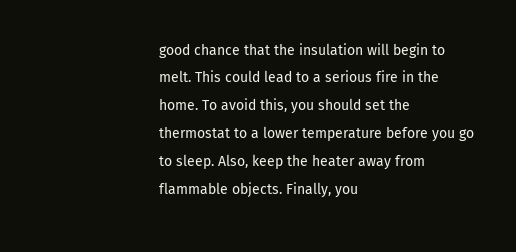good chance that the insulation will begin to melt. This could lead to a serious fire in the home. To avoid this, you should set the thermostat to a lower temperature before you go to sleep. Also, keep the heater away from flammable objects. Finally, you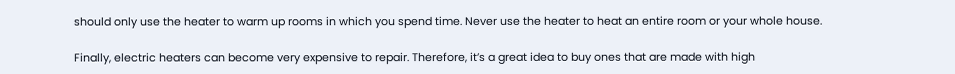should only use the heater to warm up rooms in which you spend time. Never use the heater to heat an entire room or your whole house.

Finally, electric heaters can become very expensive to repair. Therefore, it’s a great idea to buy ones that are made with high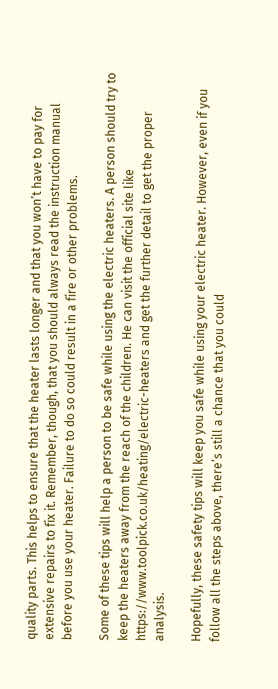quality parts. This helps to ensure that the heater lasts longer and that you won’t have to pay for extensive repairs to fix it. Remember, though, that you should always read the instruction manual before you use your heater. Failure to do so could result in a fire or other problems.

Some of these tips will help a person to be safe while using the electric heaters. A person should try to keep the heaters away from the reach of the children. He can visit the official site like https://www.toolpick.co.uk/heating/electric-heaters and get the further detail to get the proper analysis.

Hopefully, these safety tips will keep you safe while using your electric heater. However, even if you follow all the steps above, there’s still a chance that you could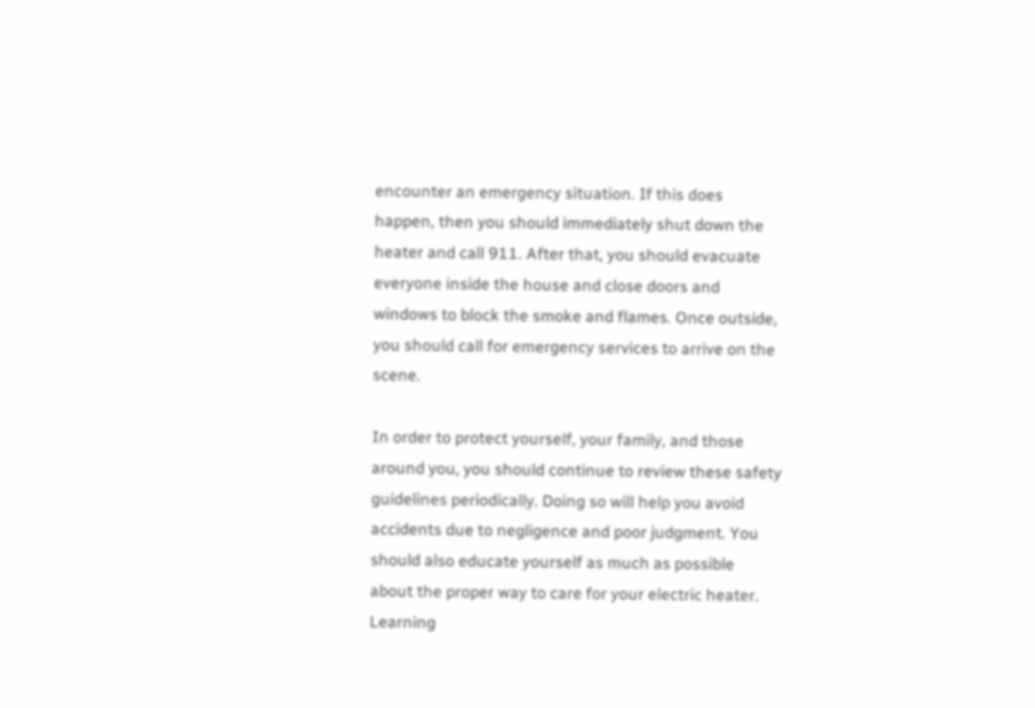encounter an emergency situation. If this does happen, then you should immediately shut down the heater and call 911. After that, you should evacuate everyone inside the house and close doors and windows to block the smoke and flames. Once outside, you should call for emergency services to arrive on the scene.

In order to protect yourself, your family, and those around you, you should continue to review these safety guidelines periodically. Doing so will help you avoid accidents due to negligence and poor judgment. You should also educate yourself as much as possible about the proper way to care for your electric heater. Learning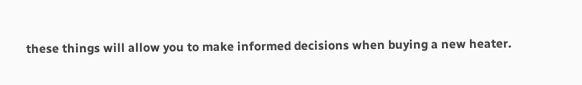these things will allow you to make informed decisions when buying a new heater.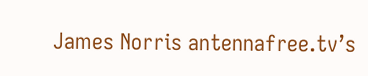James Norris antennafree.tv’s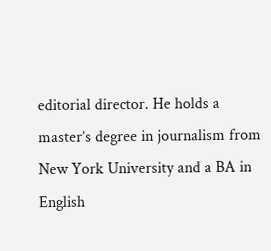editorial director. He holds a master’s degree in journalism from New York University and a BA in English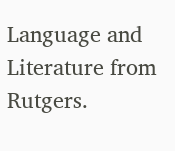Language and Literature from Rutgers.